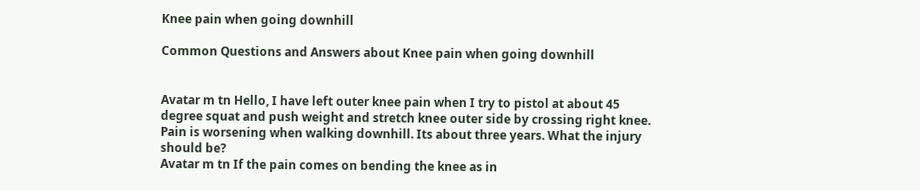Knee pain when going downhill

Common Questions and Answers about Knee pain when going downhill


Avatar m tn Hello, I have left outer knee pain when I try to pistol at about 45 degree squat and push weight and stretch knee outer side by crossing right knee. Pain is worsening when walking downhill. Its about three years. What the injury should be?
Avatar m tn If the pain comes on bending the knee as in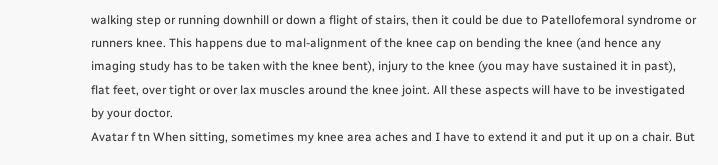walking step or running downhill or down a flight of stairs, then it could be due to Patellofemoral syndrome or runners knee. This happens due to mal-alignment of the knee cap on bending the knee (and hence any imaging study has to be taken with the knee bent), injury to the knee (you may have sustained it in past), flat feet, over tight or over lax muscles around the knee joint. All these aspects will have to be investigated by your doctor.
Avatar f tn When sitting, sometimes my knee area aches and I have to extend it and put it up on a chair. But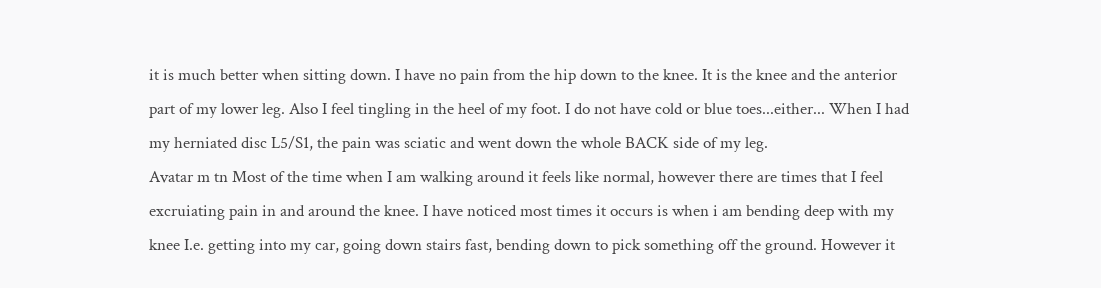it is much better when sitting down. I have no pain from the hip down to the knee. It is the knee and the anterior part of my lower leg. Also I feel tingling in the heel of my foot. I do not have cold or blue toes...either... When I had my herniated disc L5/S1, the pain was sciatic and went down the whole BACK side of my leg.
Avatar m tn Most of the time when I am walking around it feels like normal, however there are times that I feel excruiating pain in and around the knee. I have noticed most times it occurs is when i am bending deep with my knee I.e. getting into my car, going down stairs fast, bending down to pick something off the ground. However it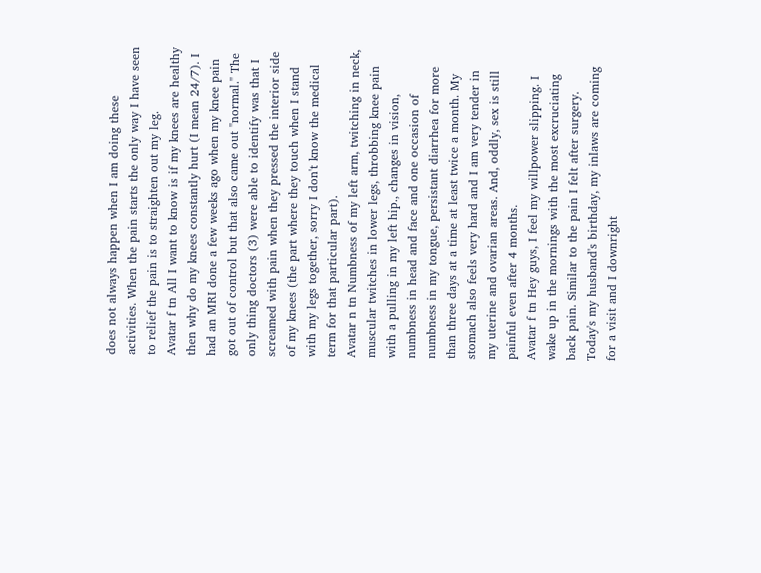does not always happen when I am doing these activities. When the pain starts the only way I have seen to relief the pain is to straighten out my leg.
Avatar f tn All I want to know is if my knees are healthy then why do my knees constantly hurt (I mean 24/7). I had an MRI done a few weeks ago when my knee pain got out of control but that also came out "normal." The only thing doctors (3) were able to identify was that I screamed with pain when they pressed the interior side of my knees (the part where they touch when I stand with my legs together, sorry I don't know the medical term for that particular part).
Avatar n tn Numbness of my left arm, twitching in neck, muscular twitches in lower legs, throbbing knee pain with a pulling in my left hip., changes in vision, numbness in head and face and one occasion of numbness in my tongue, persistant diarrhea for more than three days at a time at least twice a month. My stomach also feels very hard and I am very tender in my uterine and ovarian areas. And, oddly, sex is still painful even after 4 months.
Avatar f tn Hey guys, I feel my willpower slipping. I wake up in the mornings with the most excruciating back pain. Similar to the pain I felt after surgery. Today's my husband's birthday, my inlaws are coming for a visit and I downright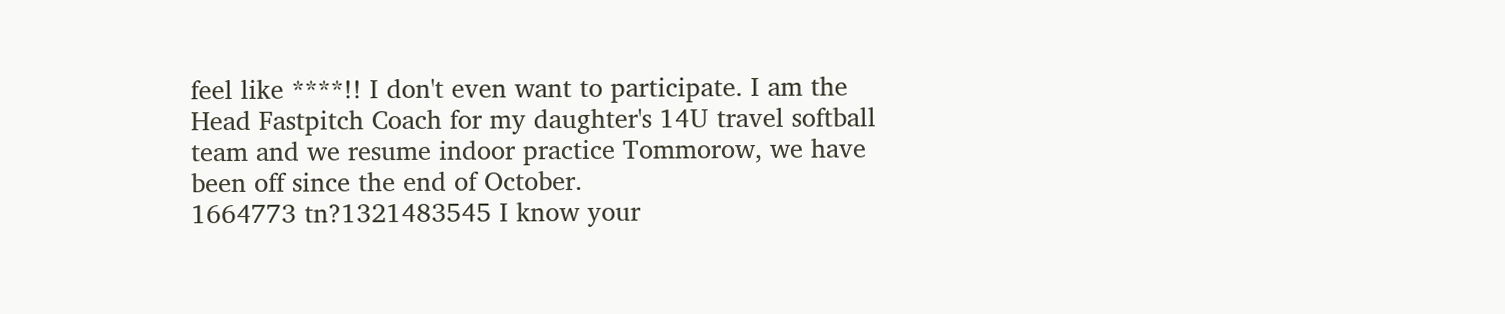feel like ****!! I don't even want to participate. I am the Head Fastpitch Coach for my daughter's 14U travel softball team and we resume indoor practice Tommorow, we have been off since the end of October.
1664773 tn?1321483545 I know your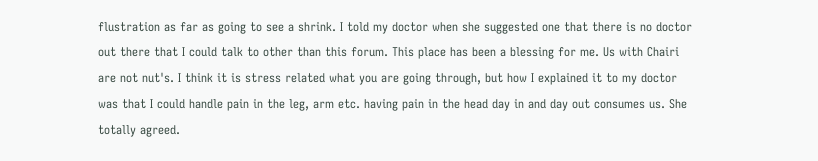flustration as far as going to see a shrink. I told my doctor when she suggested one that there is no doctor out there that I could talk to other than this forum. This place has been a blessing for me. Us with Chairi are not nut's. I think it is stress related what you are going through, but how I explained it to my doctor was that I could handle pain in the leg, arm etc. having pain in the head day in and day out consumes us. She totally agreed.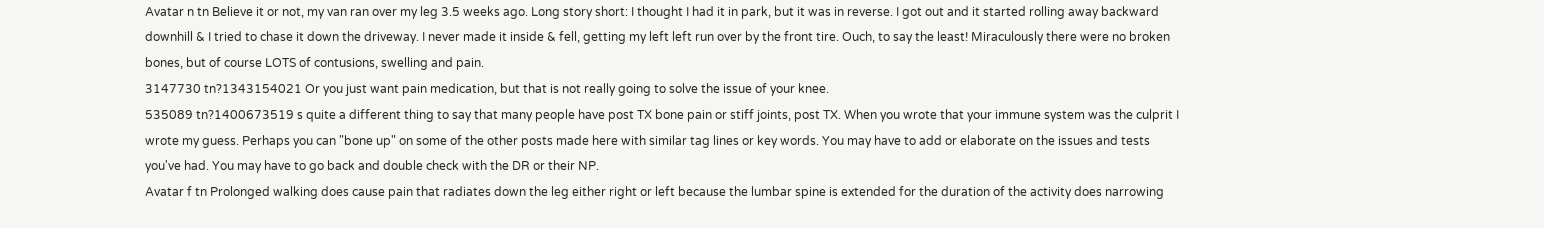Avatar n tn Believe it or not, my van ran over my leg 3.5 weeks ago. Long story short: I thought I had it in park, but it was in reverse. I got out and it started rolling away backward downhill & I tried to chase it down the driveway. I never made it inside & fell, getting my left left run over by the front tire. Ouch, to say the least! Miraculously there were no broken bones, but of course LOTS of contusions, swelling and pain.
3147730 tn?1343154021 Or you just want pain medication, but that is not really going to solve the issue of your knee.
535089 tn?1400673519 s quite a different thing to say that many people have post TX bone pain or stiff joints, post TX. When you wrote that your immune system was the culprit I wrote my guess. Perhaps you can "bone up" on some of the other posts made here with similar tag lines or key words. You may have to add or elaborate on the issues and tests you've had. You may have to go back and double check with the DR or their NP.
Avatar f tn Prolonged walking does cause pain that radiates down the leg either right or left because the lumbar spine is extended for the duration of the activity does narrowing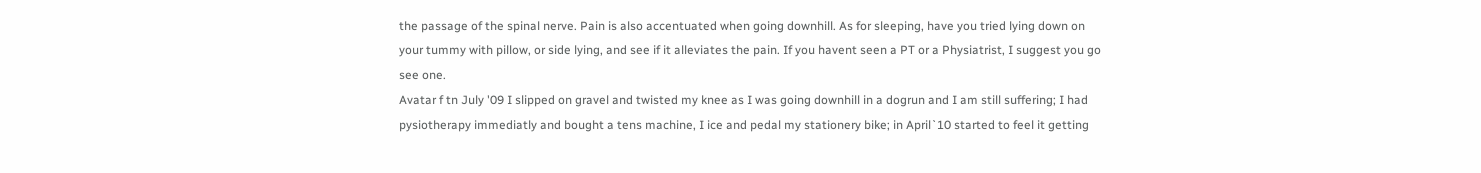the passage of the spinal nerve. Pain is also accentuated when going downhill. As for sleeping, have you tried lying down on your tummy with pillow, or side lying, and see if it alleviates the pain. If you havent seen a PT or a Physiatrist, I suggest you go see one.
Avatar f tn July '09 I slipped on gravel and twisted my knee as I was going downhill in a dogrun and I am still suffering; I had pysiotherapy immediatly and bought a tens machine, I ice and pedal my stationery bike; in April`10 started to feel it getting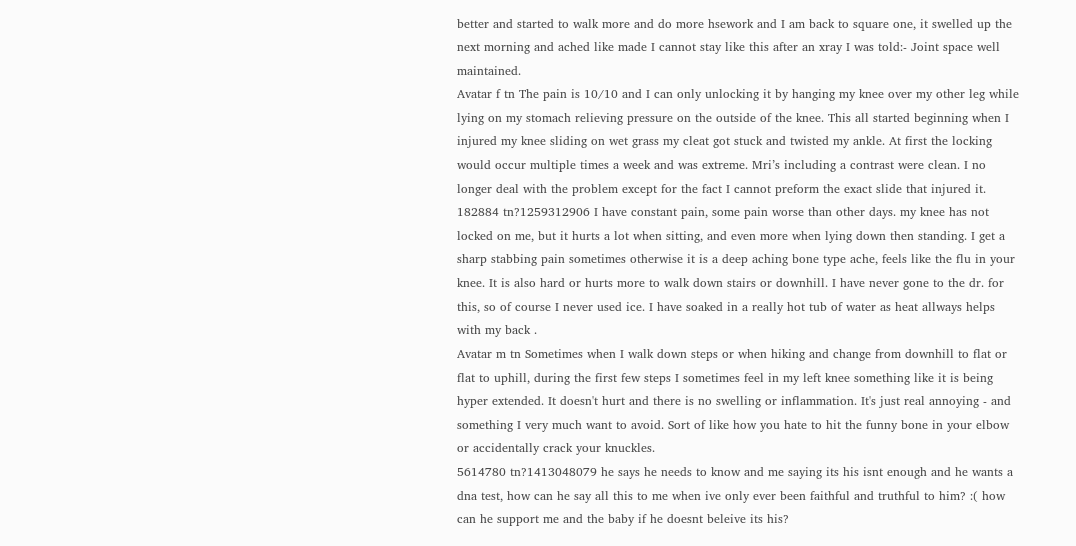better and started to walk more and do more hsework and I am back to square one, it swelled up the next morning and ached like made I cannot stay like this after an xray I was told:- Joint space well maintained.
Avatar f tn The pain is 10/10 and I can only unlocking it by hanging my knee over my other leg while lying on my stomach relieving pressure on the outside of the knee. This all started beginning when I injured my knee sliding on wet grass my cleat got stuck and twisted my ankle. At first the locking would occur multiple times a week and was extreme. Mri’s including a contrast were clean. I no longer deal with the problem except for the fact I cannot preform the exact slide that injured it.
182884 tn?1259312906 I have constant pain, some pain worse than other days. my knee has not locked on me, but it hurts a lot when sitting, and even more when lying down then standing. I get a sharp stabbing pain sometimes otherwise it is a deep aching bone type ache, feels like the flu in your knee. It is also hard or hurts more to walk down stairs or downhill. I have never gone to the dr. for this, so of course I never used ice. I have soaked in a really hot tub of water as heat allways helps with my back .
Avatar m tn Sometimes when I walk down steps or when hiking and change from downhill to flat or flat to uphill, during the first few steps I sometimes feel in my left knee something like it is being hyper extended. It doesn't hurt and there is no swelling or inflammation. It's just real annoying - and something I very much want to avoid. Sort of like how you hate to hit the funny bone in your elbow or accidentally crack your knuckles.
5614780 tn?1413048079 he says he needs to know and me saying its his isnt enough and he wants a dna test, how can he say all this to me when ive only ever been faithful and truthful to him? :( how can he support me and the baby if he doesnt beleive its his?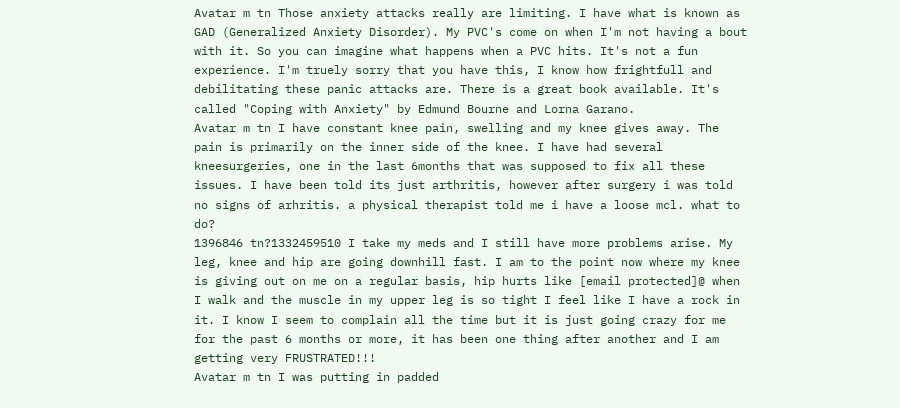Avatar m tn Those anxiety attacks really are limiting. I have what is known as GAD (Generalized Anxiety Disorder). My PVC's come on when I'm not having a bout with it. So you can imagine what happens when a PVC hits. It's not a fun experience. I'm truely sorry that you have this, I know how frightfull and debilitating these panic attacks are. There is a great book available. It's called "Coping with Anxiety" by Edmund Bourne and Lorna Garano.
Avatar m tn I have constant knee pain, swelling and my knee gives away. The pain is primarily on the inner side of the knee. I have had several kneesurgeries, one in the last 6months that was supposed to fix all these issues. I have been told its just arthritis, however after surgery i was told no signs of arhritis. a physical therapist told me i have a loose mcl. what to do?
1396846 tn?1332459510 I take my meds and I still have more problems arise. My leg, knee and hip are going downhill fast. I am to the point now where my knee is giving out on me on a regular basis, hip hurts like [email protected]@ when I walk and the muscle in my upper leg is so tight I feel like I have a rock in it. I know I seem to complain all the time but it is just going crazy for me for the past 6 months or more, it has been one thing after another and I am getting very FRUSTRATED!!!
Avatar m tn I was putting in padded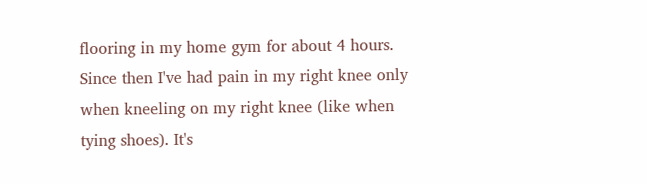flooring in my home gym for about 4 hours. Since then I've had pain in my right knee only when kneeling on my right knee (like when tying shoes). It's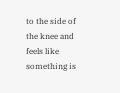to the side of the knee and feels like something is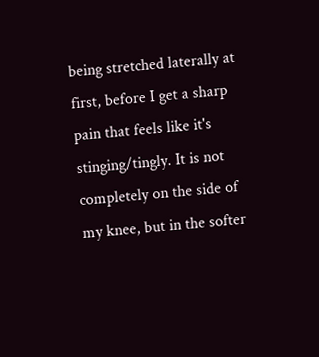being stretched laterally at first, before I get a sharp pain that feels like it's stinging/tingly. It is not completely on the side of my knee, but in the softer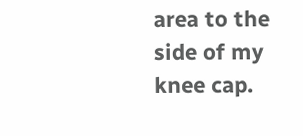area to the side of my knee cap.